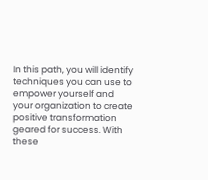In this path, you will identify techniques you can use to empower yourself and your organization to create positive transformation geared for success. With these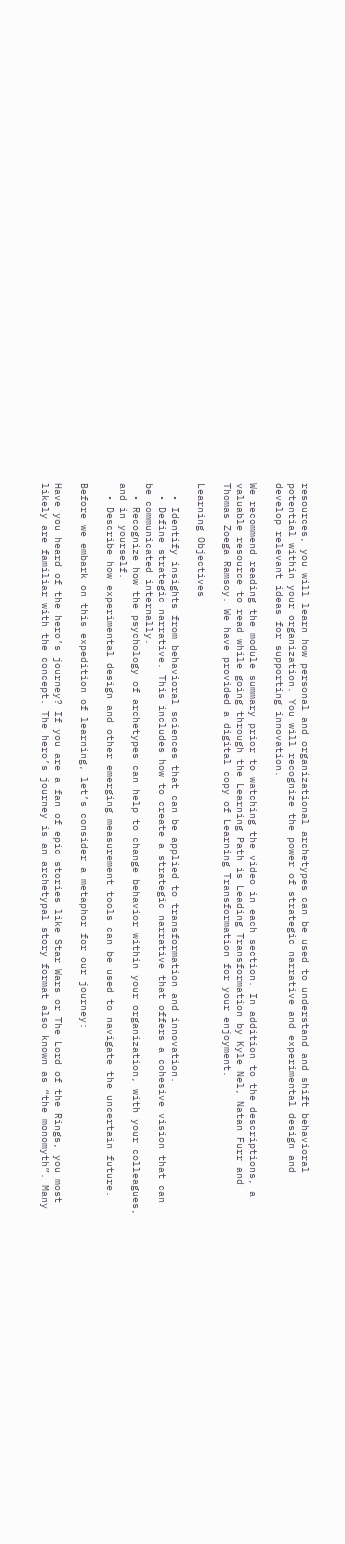resources, you will learn how personal and organizational archetypes can be used to understand and shift behavioral potential within your organization. You will recognize the power of strategic narrative and experimental design and develop relevant ideas for supporting innovation.

We recommend reading the module summary prior to watching the video in each section. In addition to the descriptions, a valuable resource to read while going through the Learning Path is Leading Transformation by Kyle Nel, Natan Furr and Thomas Zoega Ramsoy. We have provided a digital copy of Learning Transformation for your enjoyment.

Learning Objectives

  • Identify insights from behavioral sciences that can be applied to transformation and innovation.
  • Define strategic narrative. This includes how to create a strategic narrative that offers a cohesive vision that can be communicated internally.
  • Recognize how the psychology of archetypes can help to change behavior within your organization, with your colleagues, and in yourself.
  • Describe how experimental design and other emerging measurement tools can be used to navigate the uncertain future.

Before we embark on this expedition of learning, let’s consider a metaphor for our journey:

Have you heard of the hero’s journey? If you are a fan of epic stories like Star Wars or The Lord of the Rings, you most likely are familiar with the concept. The hero’s journey is an archetypal story format also known as “the monomyth”. Many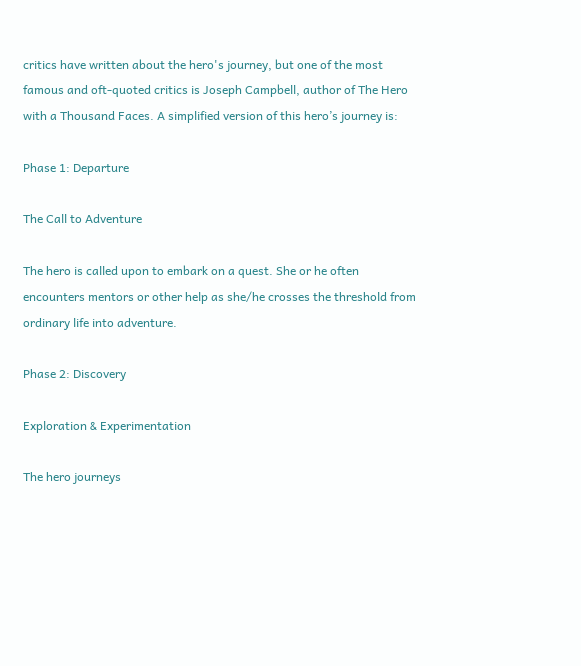critics have written about the hero's journey, but one of the most famous and oft-quoted critics is Joseph Campbell, author of The Hero with a Thousand Faces. A simplified version of this hero’s journey is:

Phase 1: Departure

The Call to Adventure

The hero is called upon to embark on a quest. She or he often encounters mentors or other help as she/he crosses the threshold from ordinary life into adventure.

Phase 2: Discovery

Exploration & Experimentation

The hero journeys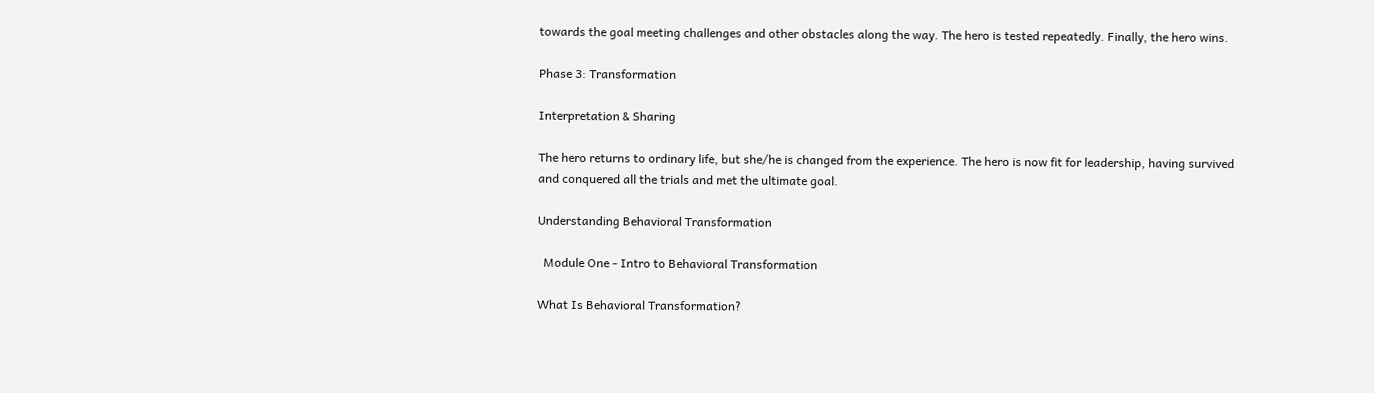towards the goal meeting challenges and other obstacles along the way. The hero is tested repeatedly. Finally, the hero wins.

Phase 3: Transformation

Interpretation & Sharing

The hero returns to ordinary life, but she/he is changed from the experience. The hero is now fit for leadership, having survived and conquered all the trials and met the ultimate goal.

Understanding Behavioral Transformation

  Module One - Intro to Behavioral Transformation

What Is Behavioral Transformation?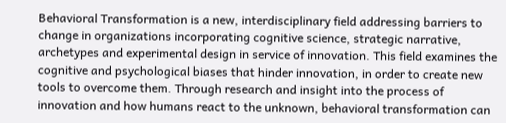Behavioral Transformation is a new, interdisciplinary field addressing barriers to change in organizations incorporating cognitive science, strategic narrative, archetypes and experimental design in service of innovation. This field examines the cognitive and psychological biases that hinder innovation, in order to create new tools to overcome them. Through research and insight into the process of innovation and how humans react to the unknown, behavioral transformation can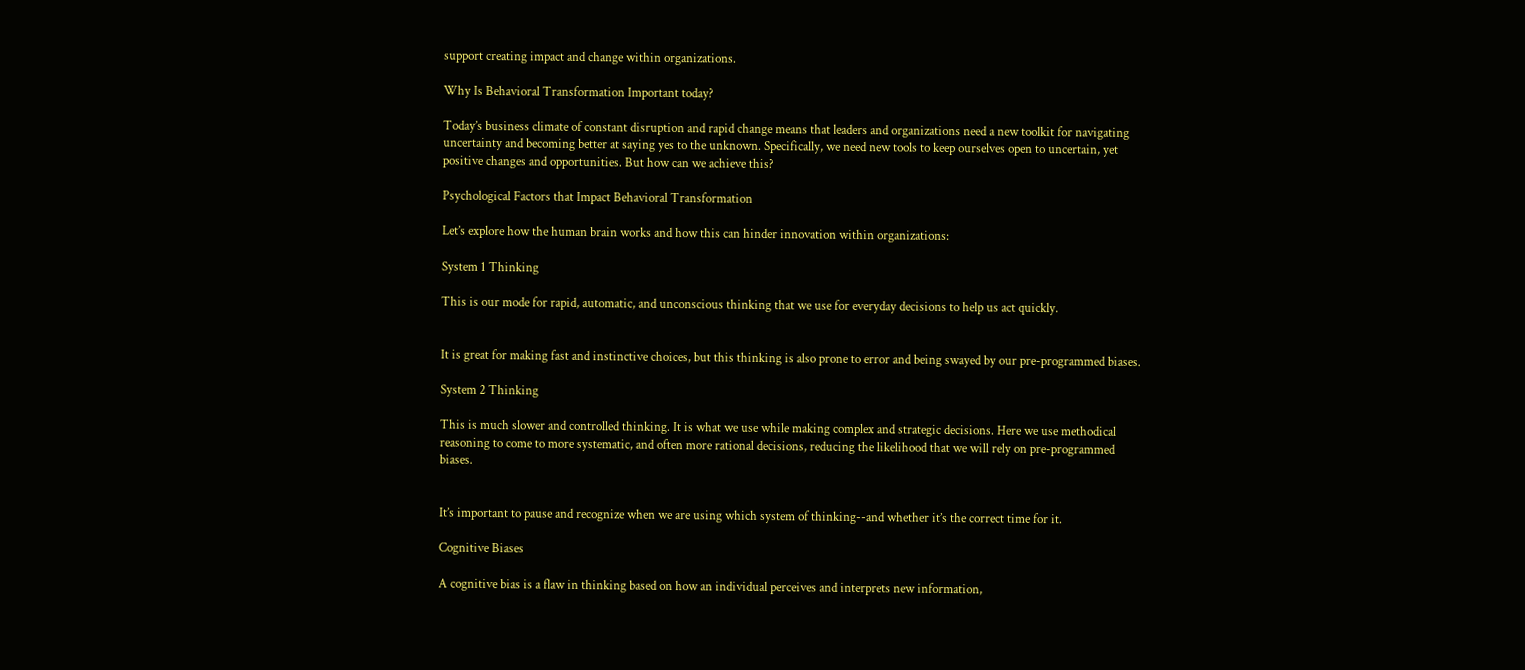support creating impact and change within organizations.

Why Is Behavioral Transformation Important today?

Today’s business climate of constant disruption and rapid change means that leaders and organizations need a new toolkit for navigating uncertainty and becoming better at saying yes to the unknown. Specifically, we need new tools to keep ourselves open to uncertain, yet positive changes and opportunities. But how can we achieve this?

Psychological Factors that Impact Behavioral Transformation

Let’s explore how the human brain works and how this can hinder innovation within organizations:

System 1 Thinking

This is our mode for rapid, automatic, and unconscious thinking that we use for everyday decisions to help us act quickly.


It is great for making fast and instinctive choices, but this thinking is also prone to error and being swayed by our pre-programmed biases.

System 2 Thinking

This is much slower and controlled thinking. It is what we use while making complex and strategic decisions. Here we use methodical reasoning to come to more systematic, and often more rational decisions, reducing the likelihood that we will rely on pre-programmed biases.


It’s important to pause and recognize when we are using which system of thinking--and whether it’s the correct time for it.

Cognitive Biases

A cognitive bias is a flaw in thinking based on how an individual perceives and interprets new information,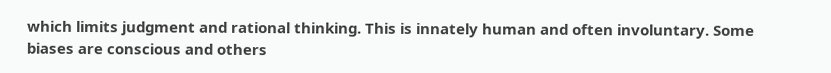which limits judgment and rational thinking. This is innately human and often involuntary. Some biases are conscious and others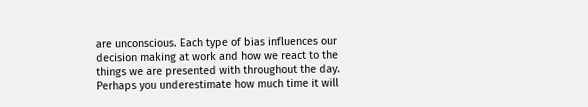are unconscious. Each type of bias influences our decision making at work and how we react to the things we are presented with throughout the day. Perhaps you underestimate how much time it will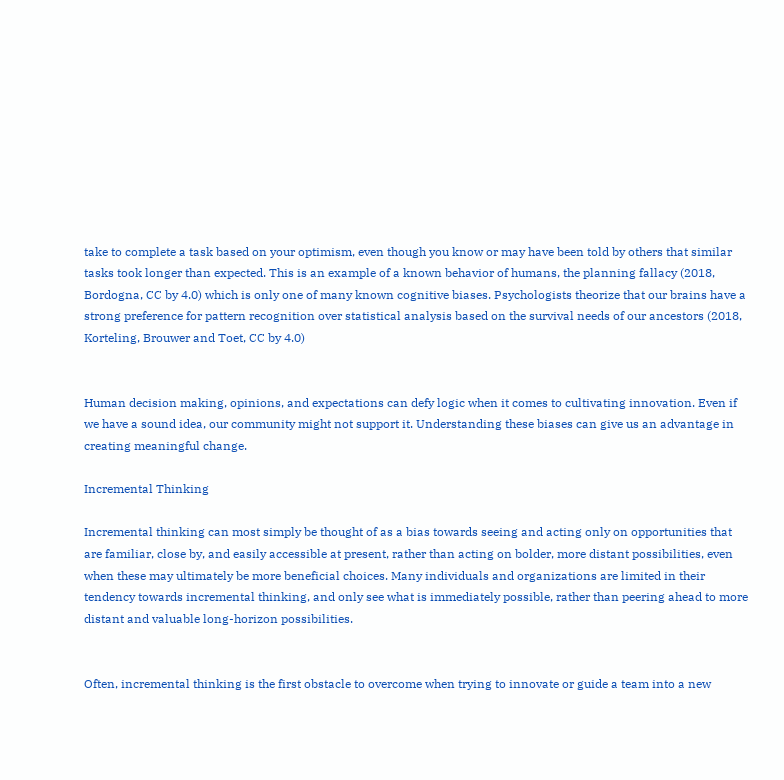take to complete a task based on your optimism, even though you know or may have been told by others that similar tasks took longer than expected. This is an example of a known behavior of humans, the planning fallacy (2018, Bordogna, CC by 4.0) which is only one of many known cognitive biases. Psychologists theorize that our brains have a strong preference for pattern recognition over statistical analysis based on the survival needs of our ancestors (2018, Korteling, Brouwer and Toet, CC by 4.0)


Human decision making, opinions, and expectations can defy logic when it comes to cultivating innovation. Even if we have a sound idea, our community might not support it. Understanding these biases can give us an advantage in creating meaningful change.

Incremental Thinking

Incremental thinking can most simply be thought of as a bias towards seeing and acting only on opportunities that are familiar, close by, and easily accessible at present, rather than acting on bolder, more distant possibilities, even when these may ultimately be more beneficial choices. Many individuals and organizations are limited in their tendency towards incremental thinking, and only see what is immediately possible, rather than peering ahead to more distant and valuable long-horizon possibilities.


Often, incremental thinking is the first obstacle to overcome when trying to innovate or guide a team into a new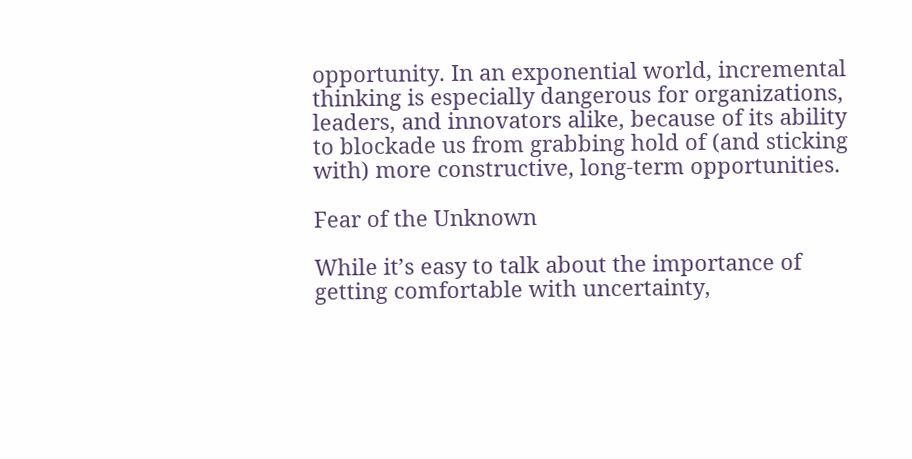opportunity. In an exponential world, incremental thinking is especially dangerous for organizations, leaders, and innovators alike, because of its ability to blockade us from grabbing hold of (and sticking with) more constructive, long-term opportunities.

Fear of the Unknown

While it’s easy to talk about the importance of getting comfortable with uncertainty,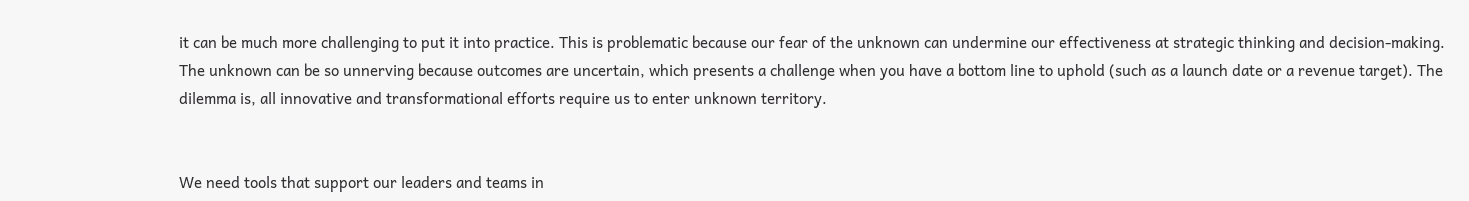it can be much more challenging to put it into practice. This is problematic because our fear of the unknown can undermine our effectiveness at strategic thinking and decision-making. The unknown can be so unnerving because outcomes are uncertain, which presents a challenge when you have a bottom line to uphold (such as a launch date or a revenue target). The dilemma is, all innovative and transformational efforts require us to enter unknown territory.


We need tools that support our leaders and teams in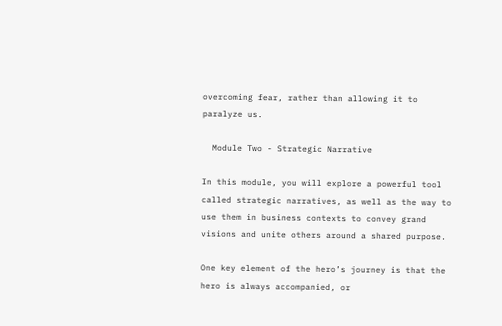overcoming fear, rather than allowing it to paralyze us.

  Module Two - Strategic Narrative

In this module, you will explore a powerful tool called strategic narratives, as well as the way to use them in business contexts to convey grand visions and unite others around a shared purpose.

One key element of the hero’s journey is that the hero is always accompanied, or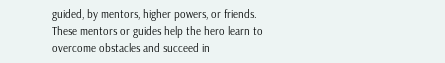guided, by mentors, higher powers, or friends. These mentors or guides help the hero learn to overcome obstacles and succeed in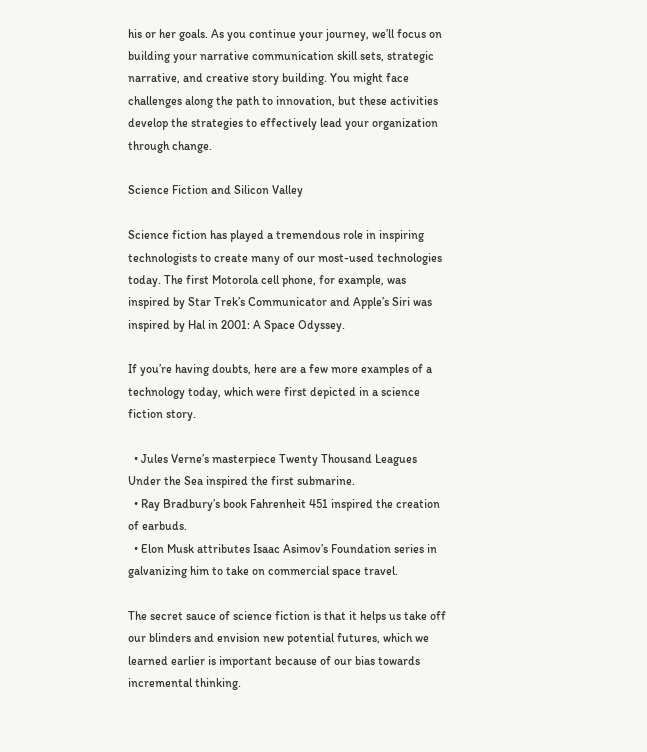his or her goals. As you continue your journey, we’ll focus on building your narrative communication skill sets, strategic narrative, and creative story building. You might face challenges along the path to innovation, but these activities develop the strategies to effectively lead your organization through change.

Science Fiction and Silicon Valley

Science fiction has played a tremendous role in inspiring technologists to create many of our most-used technologies today. The first Motorola cell phone, for example, was inspired by Star Trek’s Communicator and Apple’s Siri was inspired by Hal in 2001: A Space Odyssey.

If you’re having doubts, here are a few more examples of a technology today, which were first depicted in a science fiction story.

  • Jules Verne’s masterpiece Twenty Thousand Leagues Under the Sea inspired the first submarine.
  • Ray Bradbury’s book Fahrenheit 451 inspired the creation of earbuds.
  • Elon Musk attributes Isaac Asimov’s Foundation series in galvanizing him to take on commercial space travel.

The secret sauce of science fiction is that it helps us take off our blinders and envision new potential futures, which we learned earlier is important because of our bias towards incremental thinking.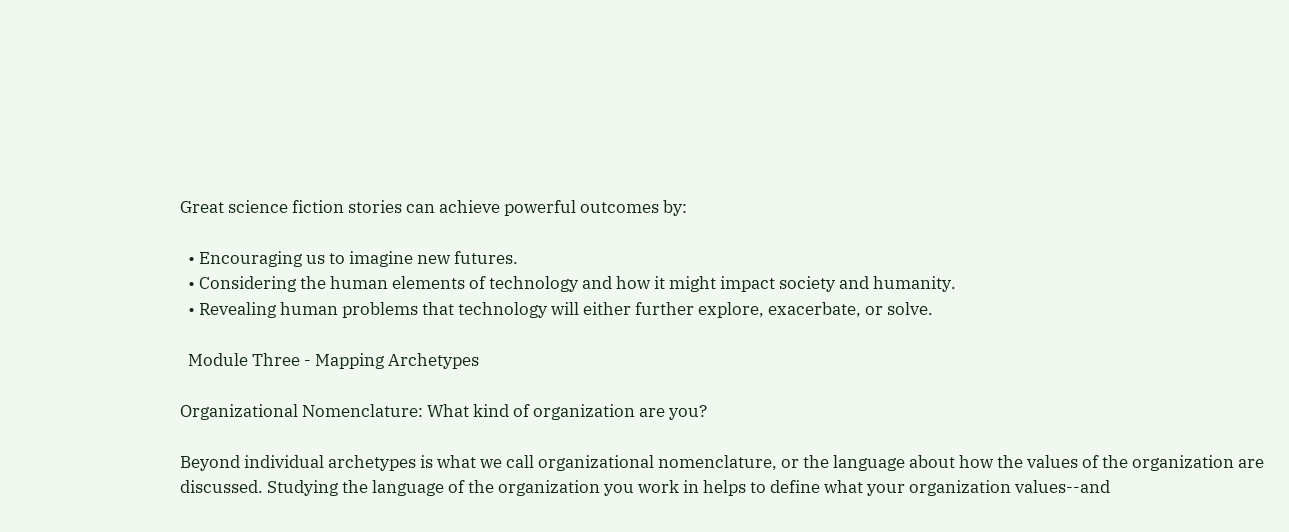Great science fiction stories can achieve powerful outcomes by:

  • Encouraging us to imagine new futures.
  • Considering the human elements of technology and how it might impact society and humanity.
  • Revealing human problems that technology will either further explore, exacerbate, or solve.

  Module Three - Mapping Archetypes

Organizational Nomenclature: What kind of organization are you?

Beyond individual archetypes is what we call organizational nomenclature, or the language about how the values of the organization are discussed. Studying the language of the organization you work in helps to define what your organization values--and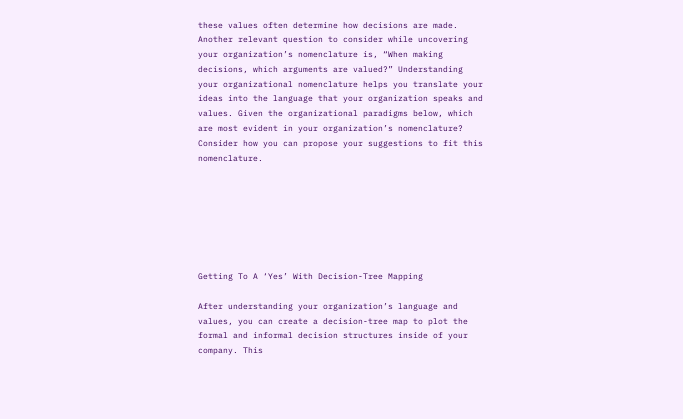these values often determine how decisions are made. Another relevant question to consider while uncovering your organization’s nomenclature is, “When making decisions, which arguments are valued?” Understanding your organizational nomenclature helps you translate your ideas into the language that your organization speaks and values. Given the organizational paradigms below, which are most evident in your organization’s nomenclature? Consider how you can propose your suggestions to fit this nomenclature.







Getting To A ‘Yes’ With Decision-Tree Mapping

After understanding your organization’s language and values, you can create a decision-tree map to plot the formal and informal decision structures inside of your company. This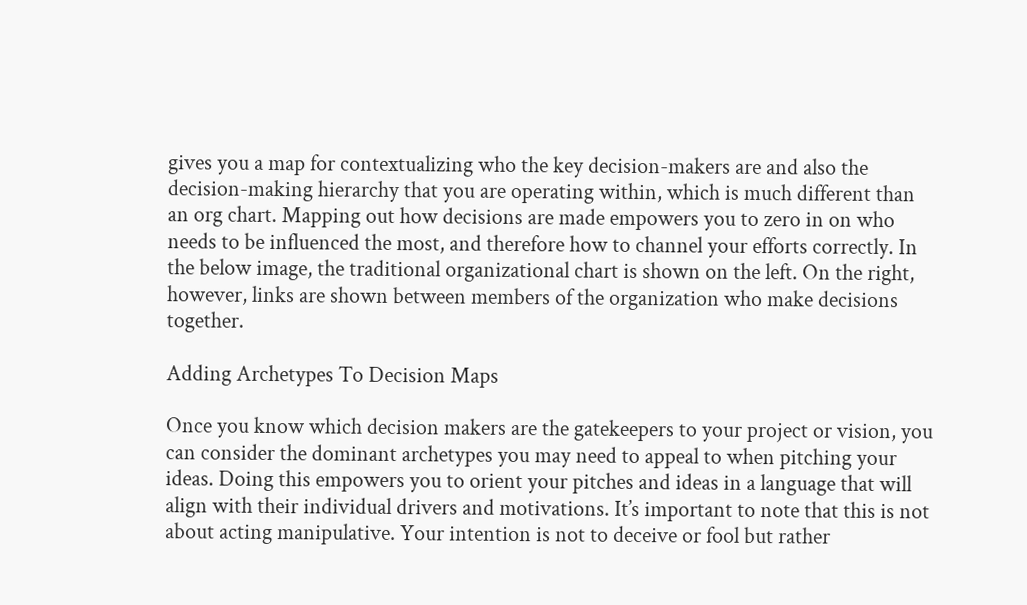gives you a map for contextualizing who the key decision-makers are and also the decision-making hierarchy that you are operating within, which is much different than an org chart. Mapping out how decisions are made empowers you to zero in on who needs to be influenced the most, and therefore how to channel your efforts correctly. In the below image, the traditional organizational chart is shown on the left. On the right, however, links are shown between members of the organization who make decisions together.

Adding Archetypes To Decision Maps

Once you know which decision makers are the gatekeepers to your project or vision, you can consider the dominant archetypes you may need to appeal to when pitching your ideas. Doing this empowers you to orient your pitches and ideas in a language that will align with their individual drivers and motivations. It’s important to note that this is not about acting manipulative. Your intention is not to deceive or fool but rather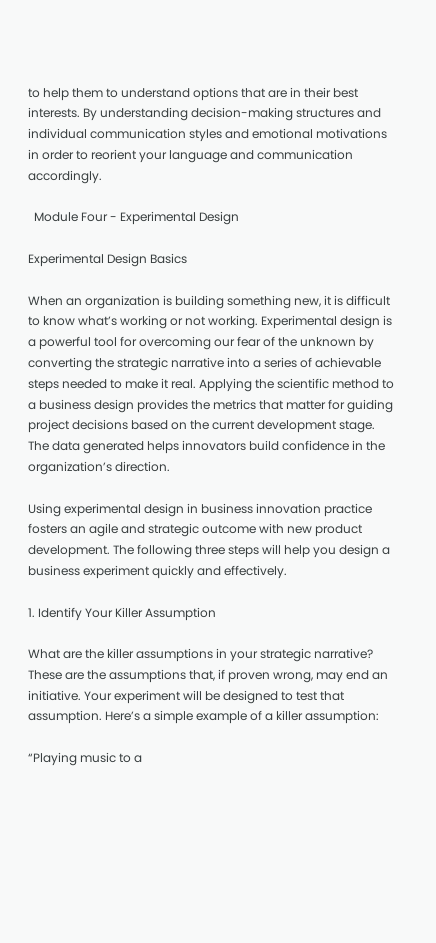to help them to understand options that are in their best interests. By understanding decision-making structures and individual communication styles and emotional motivations in order to reorient your language and communication accordingly.

  Module Four - Experimental Design

Experimental Design Basics

When an organization is building something new, it is difficult to know what’s working or not working. Experimental design is a powerful tool for overcoming our fear of the unknown by converting the strategic narrative into a series of achievable steps needed to make it real. Applying the scientific method to a business design provides the metrics that matter for guiding project decisions based on the current development stage. The data generated helps innovators build confidence in the organization’s direction.

Using experimental design in business innovation practice fosters an agile and strategic outcome with new product development. The following three steps will help you design a business experiment quickly and effectively.

1. Identify Your Killer Assumption

What are the killer assumptions in your strategic narrative? These are the assumptions that, if proven wrong, may end an initiative. Your experiment will be designed to test that assumption. Here’s a simple example of a killer assumption:

“Playing music to a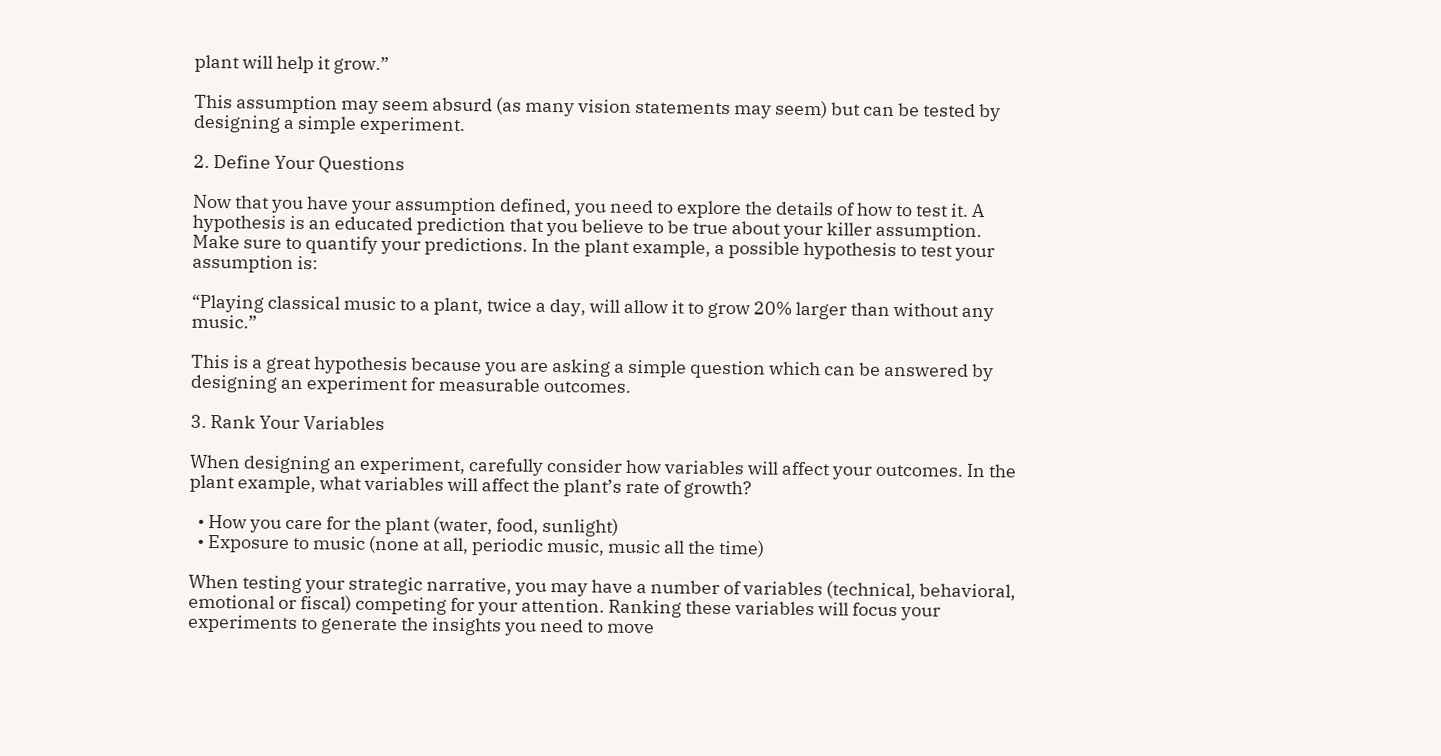plant will help it grow.”

This assumption may seem absurd (as many vision statements may seem) but can be tested by designing a simple experiment.

2. Define Your Questions

Now that you have your assumption defined, you need to explore the details of how to test it. A hypothesis is an educated prediction that you believe to be true about your killer assumption. Make sure to quantify your predictions. In the plant example, a possible hypothesis to test your assumption is:

“Playing classical music to a plant, twice a day, will allow it to grow 20% larger than without any music.”

This is a great hypothesis because you are asking a simple question which can be answered by designing an experiment for measurable outcomes.

3. Rank Your Variables

When designing an experiment, carefully consider how variables will affect your outcomes. In the plant example, what variables will affect the plant’s rate of growth?

  • How you care for the plant (water, food, sunlight)
  • Exposure to music (none at all, periodic music, music all the time)

When testing your strategic narrative, you may have a number of variables (technical, behavioral, emotional or fiscal) competing for your attention. Ranking these variables will focus your experiments to generate the insights you need to move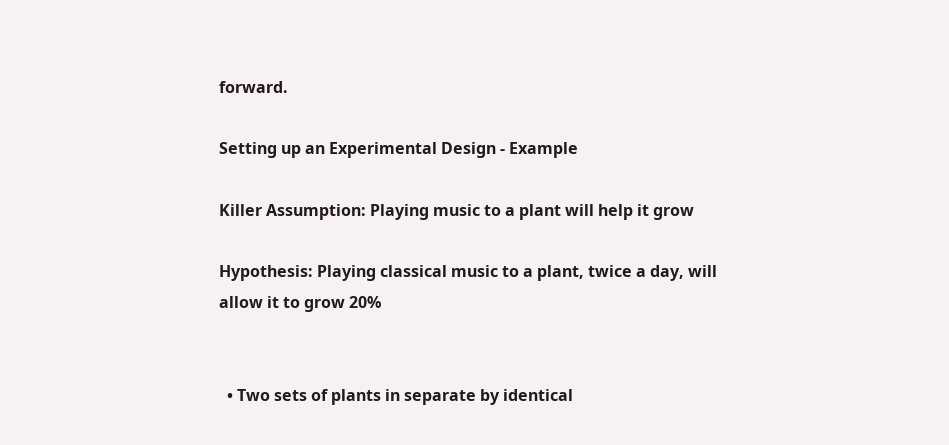forward.

Setting up an Experimental Design - Example

Killer Assumption: Playing music to a plant will help it grow

Hypothesis: Playing classical music to a plant, twice a day, will allow it to grow 20%


  • Two sets of plants in separate by identical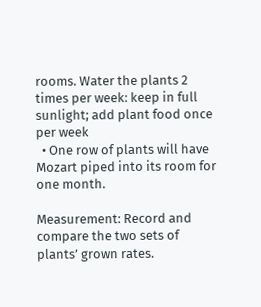rooms. Water the plants 2 times per week: keep in full sunlight; add plant food once per week
  • One row of plants will have Mozart piped into its room for one month.

Measurement: Record and compare the two sets of plants’ grown rates.